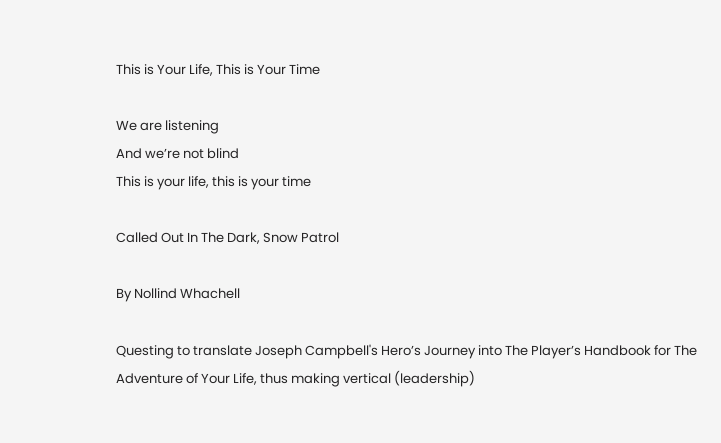This is Your Life, This is Your Time

We are listening
And we’re not blind
This is your life, this is your time

Called Out In The Dark, Snow Patrol

By Nollind Whachell

Questing to translate Joseph Campbell's Hero’s Journey into The Player’s Handbook for The Adventure of Your Life, thus making vertical (leadership)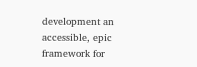development an accessible, epic framework for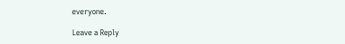everyone.

Leave a Reply